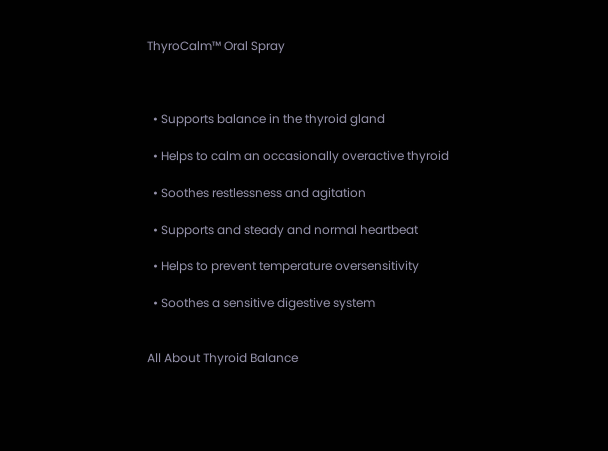ThyroCalm™ Oral Spray



  • Supports balance in the thyroid gland

  • Helps to calm an occasionally overactive thyroid

  • Soothes restlessness and agitation

  • Supports and steady and normal heartbeat

  • Helps to prevent temperature oversensitivity

  • Soothes a sensitive digestive system


All About Thyroid Balance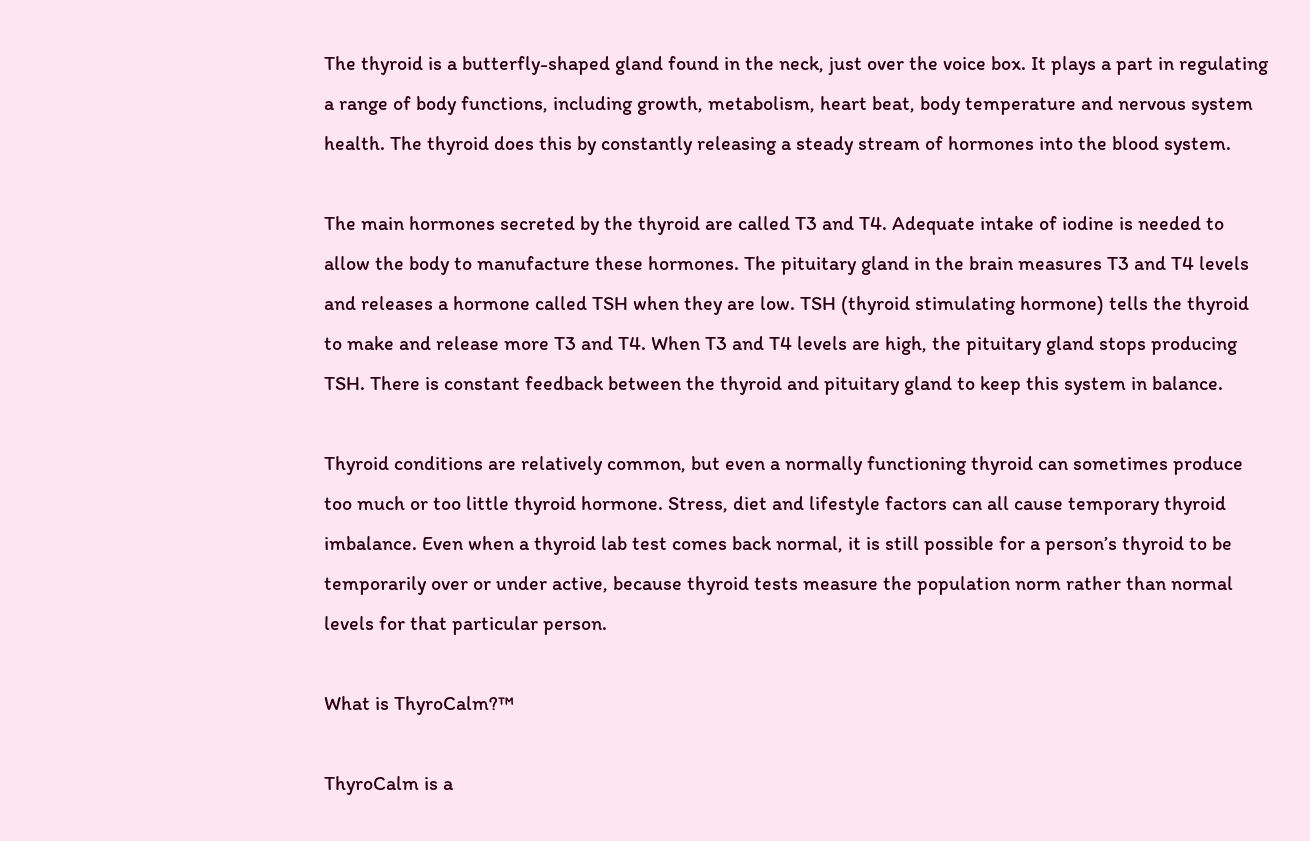The thyroid is a butterfly-shaped gland found in the neck, just over the voice box. It plays a part in regulating a range of body functions, including growth, metabolism, heart beat, body temperature and nervous system health. The thyroid does this by constantly releasing a steady stream of hormones into the blood system.

The main hormones secreted by the thyroid are called T3 and T4. Adequate intake of iodine is needed to allow the body to manufacture these hormones. The pituitary gland in the brain measures T3 and T4 levels and releases a hormone called TSH when they are low. TSH (thyroid stimulating hormone) tells the thyroid to make and release more T3 and T4. When T3 and T4 levels are high, the pituitary gland stops producing TSH. There is constant feedback between the thyroid and pituitary gland to keep this system in balance.

Thyroid conditions are relatively common, but even a normally functioning thyroid can sometimes produce too much or too little thyroid hormone. Stress, diet and lifestyle factors can all cause temporary thyroid imbalance. Even when a thyroid lab test comes back normal, it is still possible for a person’s thyroid to be temporarily over or under active, because thyroid tests measure the population norm rather than normal levels for that particular person.

What is ThyroCalm?™

ThyroCalm is a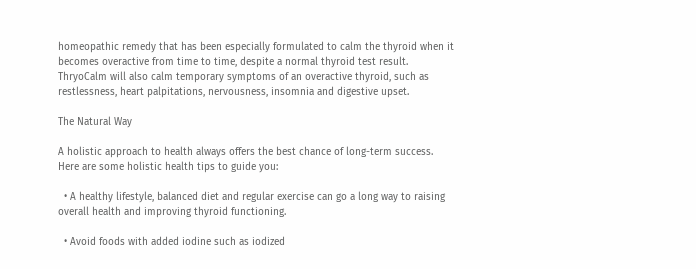homeopathic remedy that has been especially formulated to calm the thyroid when it becomes overactive from time to time, despite a normal thyroid test result. ThryoCalm will also calm temporary symptoms of an overactive thyroid, such as restlessness, heart palpitations, nervousness, insomnia and digestive upset.

The Natural Way

A holistic approach to health always offers the best chance of long-term success. Here are some holistic health tips to guide you:

  • A healthy lifestyle, balanced diet and regular exercise can go a long way to raising overall health and improving thyroid functioning.

  • Avoid foods with added iodine such as iodized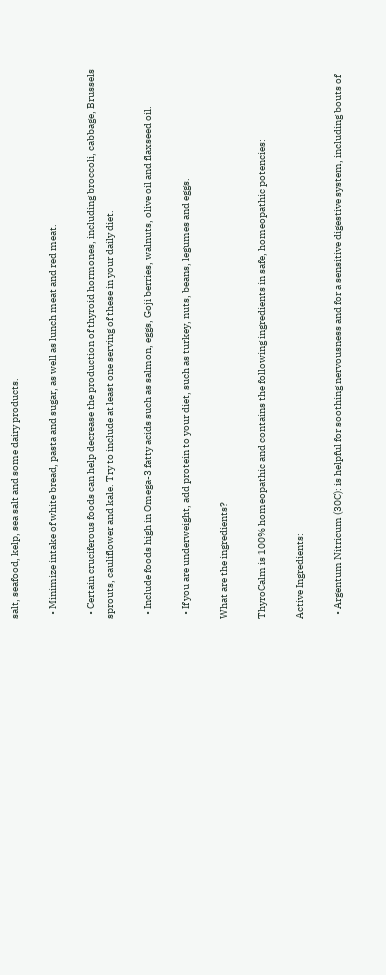salt, seafood, kelp, sea salt and some dairy products.

  • Minimize intake of white bread, pasta and sugar, as well as lunch meat and red meat.

  • Certain cruciferous foods can help decrease the production of thyroid hormones, including broccoli, cabbage, Brussels sprouts, cauliflower and kale. Try to include at least one serving of these in your daily diet.

  • Include foods high in Omega-3 fatty acids such as salmon, eggs, Goji berries, walnuts, olive oil and flaxseed oil.

  • If you are underweight, add protein to your diet, such as turkey, nuts, beans, legumes and eggs.

What are the ingredients?

ThyroCalm is 100% homeopathic and contains the following ingredients in safe, homeopathic potencies:

Active Ingredients:

  • Argentum Nitricum (30C): is helpful for soothing nervousness and for a sensitive digestive system, including bouts of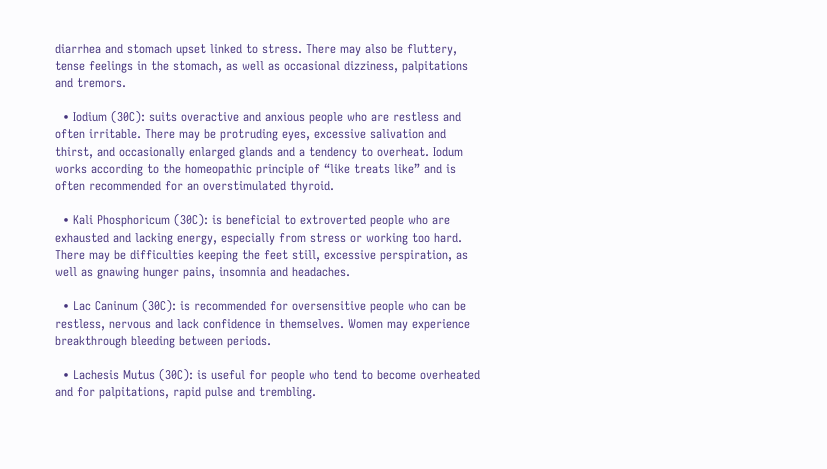diarrhea and stomach upset linked to stress. There may also be fluttery, tense feelings in the stomach, as well as occasional dizziness, palpitations and tremors.

  • Iodium (30C): suits overactive and anxious people who are restless and often irritable. There may be protruding eyes, excessive salivation and thirst, and occasionally enlarged glands and a tendency to overheat. Iodum works according to the homeopathic principle of “like treats like” and is often recommended for an overstimulated thyroid.

  • Kali Phosphoricum (30C): is beneficial to extroverted people who are exhausted and lacking energy, especially from stress or working too hard. There may be difficulties keeping the feet still, excessive perspiration, as well as gnawing hunger pains, insomnia and headaches.

  • Lac Caninum (30C): is recommended for oversensitive people who can be restless, nervous and lack confidence in themselves. Women may experience breakthrough bleeding between periods.

  • Lachesis Mutus (30C): is useful for people who tend to become overheated and for palpitations, rapid pulse and trembling.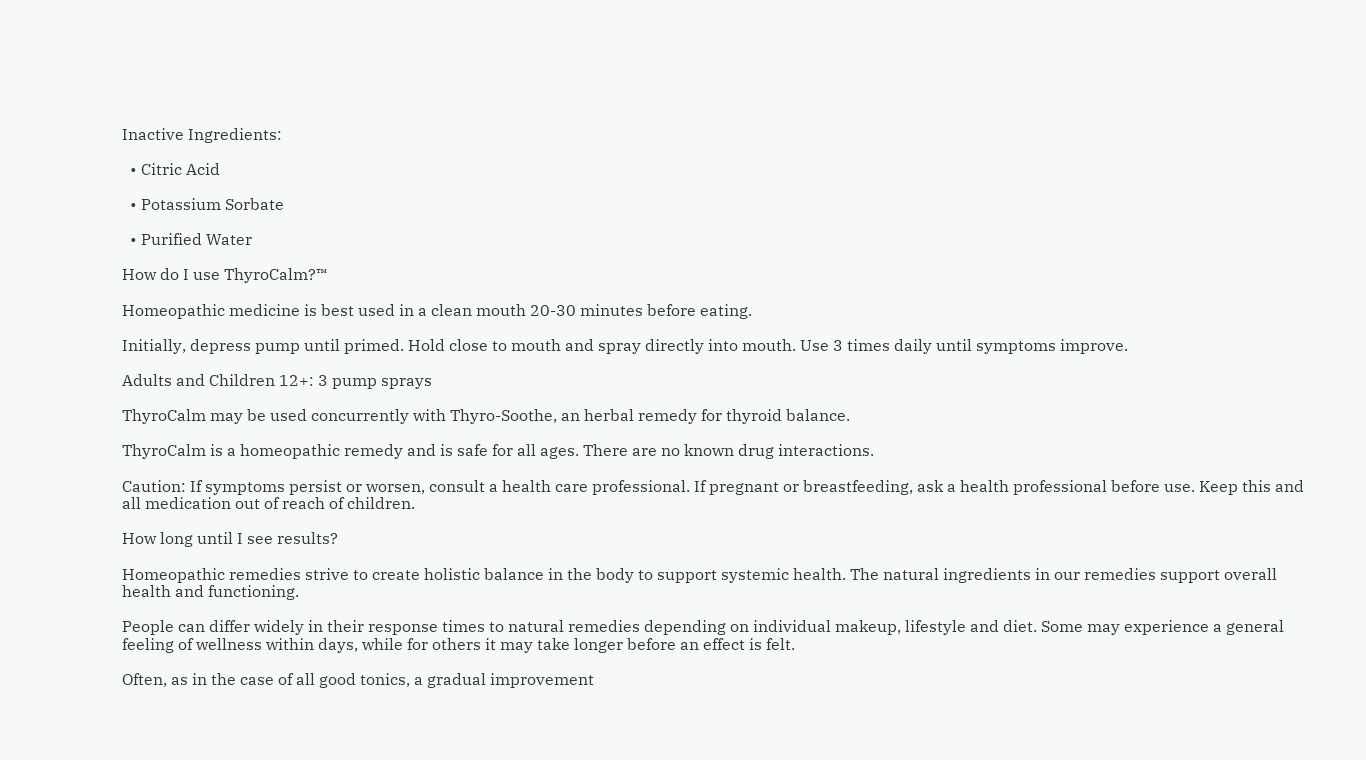Inactive Ingredients:

  • Citric Acid

  • Potassium Sorbate

  • Purified Water

How do I use ThyroCalm?™

Homeopathic medicine is best used in a clean mouth 20-30 minutes before eating.

Initially, depress pump until primed. Hold close to mouth and spray directly into mouth. Use 3 times daily until symptoms improve.

Adults and Children 12+: 3 pump sprays

ThyroCalm may be used concurrently with Thyro-Soothe, an herbal remedy for thyroid balance.

ThyroCalm is a homeopathic remedy and is safe for all ages. There are no known drug interactions.

Caution: If symptoms persist or worsen, consult a health care professional. If pregnant or breastfeeding, ask a health professional before use. Keep this and all medication out of reach of children.

How long until I see results?

Homeopathic remedies strive to create holistic balance in the body to support systemic health. The natural ingredients in our remedies support overall health and functioning.

People can differ widely in their response times to natural remedies depending on individual makeup, lifestyle and diet. Some may experience a general feeling of wellness within days, while for others it may take longer before an effect is felt.

Often, as in the case of all good tonics, a gradual improvement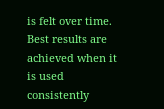is felt over time. Best results are achieved when it is used consistently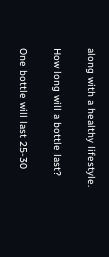along with a healthy lifestyle.

How long will a bottle last?

One bottle will last 25-30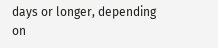days or longer, depending on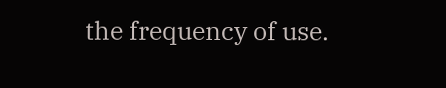the frequency of use.